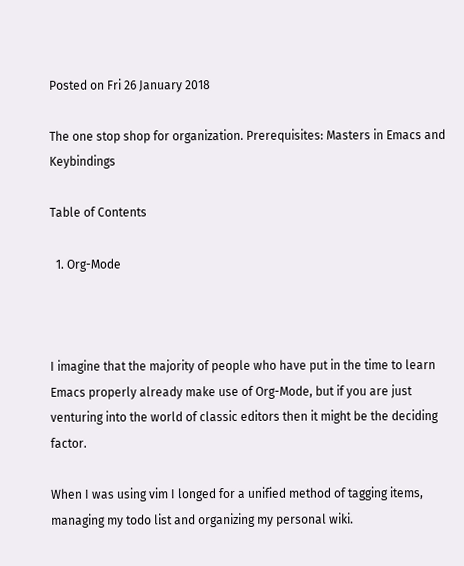Posted on Fri 26 January 2018

The one stop shop for organization. Prerequisites: Masters in Emacs and Keybindings

Table of Contents

  1. Org-Mode



I imagine that the majority of people who have put in the time to learn Emacs properly already make use of Org-Mode, but if you are just venturing into the world of classic editors then it might be the deciding factor.

When I was using vim I longed for a unified method of tagging items, managing my todo list and organizing my personal wiki.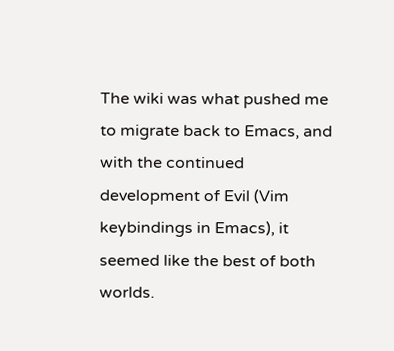The wiki was what pushed me to migrate back to Emacs, and with the continued development of Evil (Vim keybindings in Emacs), it seemed like the best of both worlds.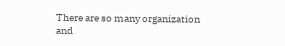There are so many organization and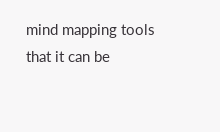mind mapping tools that it can be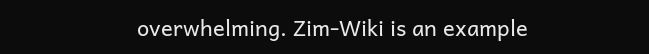overwhelming. Zim-Wiki is an example